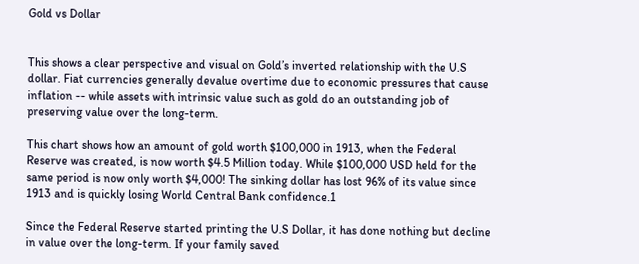Gold vs Dollar


This shows a clear perspective and visual on Gold’s inverted relationship with the U.S dollar. Fiat currencies generally devalue overtime due to economic pressures that cause inflation -- while assets with intrinsic value such as gold do an outstanding job of preserving value over the long-term.

This chart shows how an amount of gold worth $100,000 in 1913, when the Federal Reserve was created, is now worth $4.5 Million today. While $100,000 USD held for the same period is now only worth $4,000! The sinking dollar has lost 96% of its value since 1913 and is quickly losing World Central Bank confidence.1

Since the Federal Reserve started printing the U.S Dollar, it has done nothing but decline in value over the long-term. If your family saved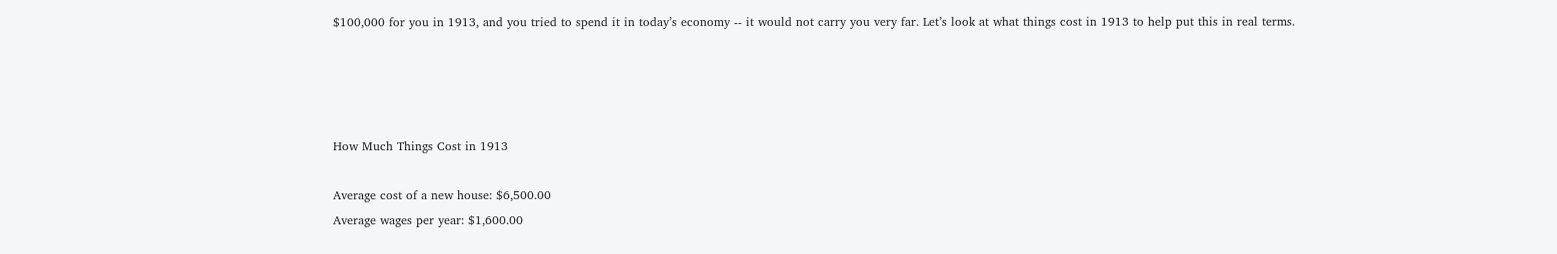$100,000 for you in 1913, and you tried to spend it in today’s economy -- it would not carry you very far. Let’s look at what things cost in 1913 to help put this in real terms.




How Much Things Cost in 1913

Average cost of a new house: $6,500.00
Average wages per year: $1,600.00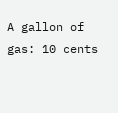A gallon of gas: 10 cents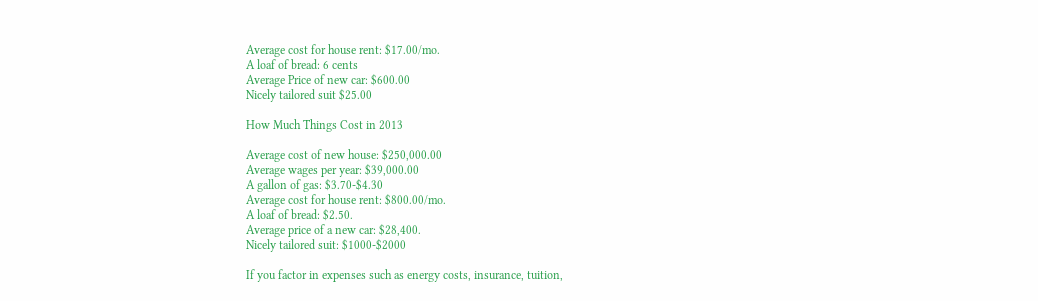Average cost for house rent: $17.00/mo.
A loaf of bread: 6 cents
Average Price of new car: $600.00
Nicely tailored suit $25.00

How Much Things Cost in 2013

Average cost of new house: $250,000.00
Average wages per year: $39,000.00
A gallon of gas: $3.70-$4.30
Average cost for house rent: $800.00/mo.
A loaf of bread: $2.50.
Average price of a new car: $28,400.
Nicely tailored suit: $1000-$2000

If you factor in expenses such as energy costs, insurance, tuition,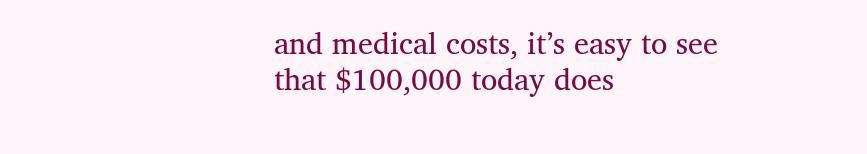and medical costs, it’s easy to see that $100,000 today does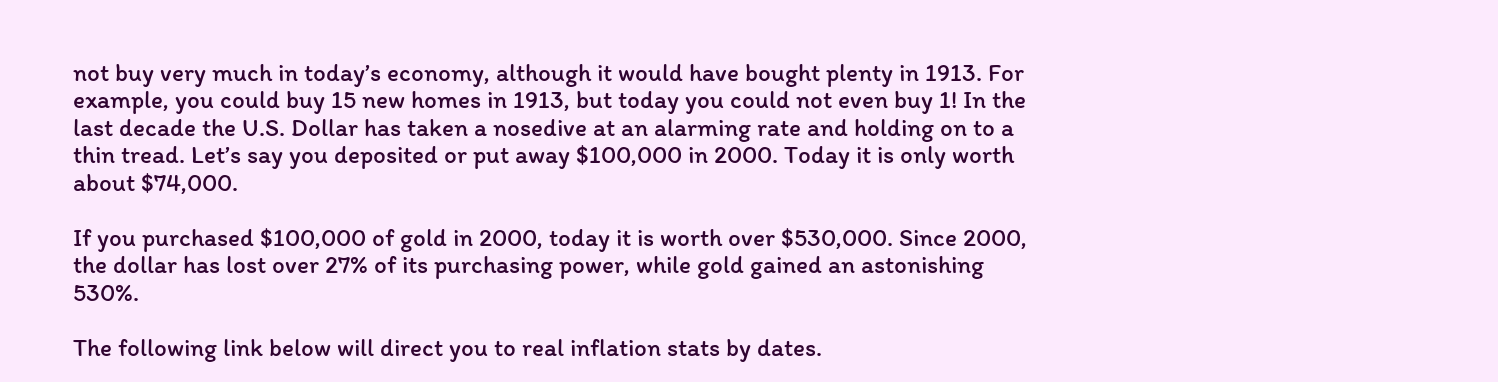not buy very much in today’s economy, although it would have bought plenty in 1913. For example, you could buy 15 new homes in 1913, but today you could not even buy 1! In the last decade the U.S. Dollar has taken a nosedive at an alarming rate and holding on to a thin tread. Let’s say you deposited or put away $100,000 in 2000. Today it is only worth about $74,000.

If you purchased $100,000 of gold in 2000, today it is worth over $530,000. Since 2000, the dollar has lost over 27% of its purchasing power, while gold gained an astonishing 530%.

The following link below will direct you to real inflation stats by dates.